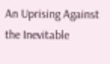An Uprising Against the Inevitable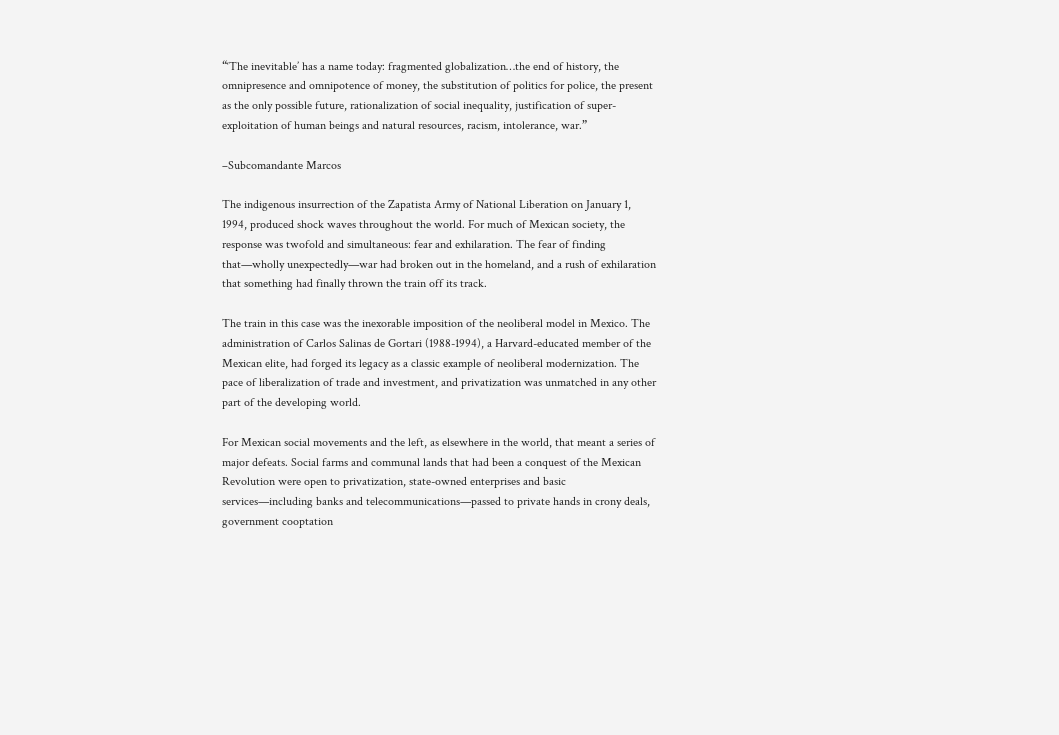“‘The inevitable’ has a name today: fragmented globalization…the end of history, the omnipresence and omnipotence of money, the substitution of politics for police, the present as the only possible future, rationalization of social inequality, justification of super-exploitation of human beings and natural resources, racism, intolerance, war.”

–Subcomandante Marcos

The indigenous insurrection of the Zapatista Army of National Liberation on January 1, 1994, produced shock waves throughout the world. For much of Mexican society, the response was twofold and simultaneous: fear and exhilaration. The fear of finding that—wholly unexpectedly—war had broken out in the homeland, and a rush of exhilaration that something had finally thrown the train off its track.

The train in this case was the inexorable imposition of the neoliberal model in Mexico. The administration of Carlos Salinas de Gortari (1988-1994), a Harvard-educated member of the Mexican elite, had forged its legacy as a classic example of neoliberal modernization. The pace of liberalization of trade and investment, and privatization was unmatched in any other part of the developing world.

For Mexican social movements and the left, as elsewhere in the world, that meant a series of major defeats. Social farms and communal lands that had been a conquest of the Mexican Revolution were open to privatization, state-owned enterprises and basic services—including banks and telecommunications—passed to private hands in crony deals, government cooptation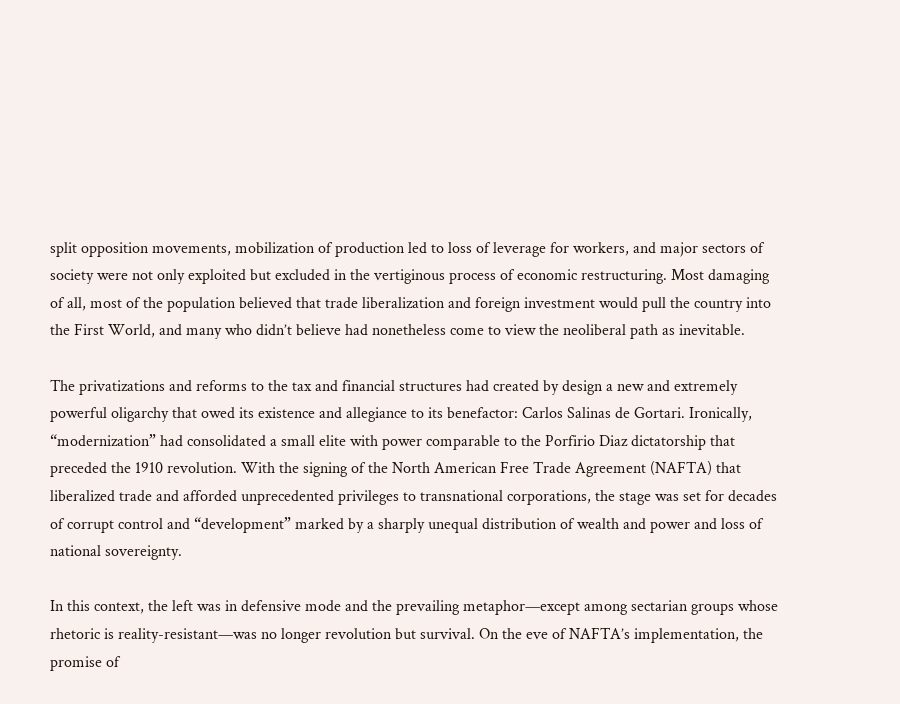split opposition movements, mobilization of production led to loss of leverage for workers, and major sectors of society were not only exploited but excluded in the vertiginous process of economic restructuring. Most damaging of all, most of the population believed that trade liberalization and foreign investment would pull the country into the First World, and many who didn’t believe had nonetheless come to view the neoliberal path as inevitable.

The privatizations and reforms to the tax and financial structures had created by design a new and extremely powerful oligarchy that owed its existence and allegiance to its benefactor: Carlos Salinas de Gortari. Ironically, “modernization” had consolidated a small elite with power comparable to the Porfirio Diaz dictatorship that preceded the 1910 revolution. With the signing of the North American Free Trade Agreement (NAFTA) that liberalized trade and afforded unprecedented privileges to transnational corporations, the stage was set for decades of corrupt control and “development” marked by a sharply unequal distribution of wealth and power and loss of national sovereignty.

In this context, the left was in defensive mode and the prevailing metaphor—except among sectarian groups whose rhetoric is reality-resistant—was no longer revolution but survival. On the eve of NAFTA’s implementation, the promise of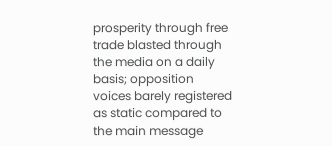prosperity through free trade blasted through the media on a daily basis; opposition voices barely registered as static compared to the main message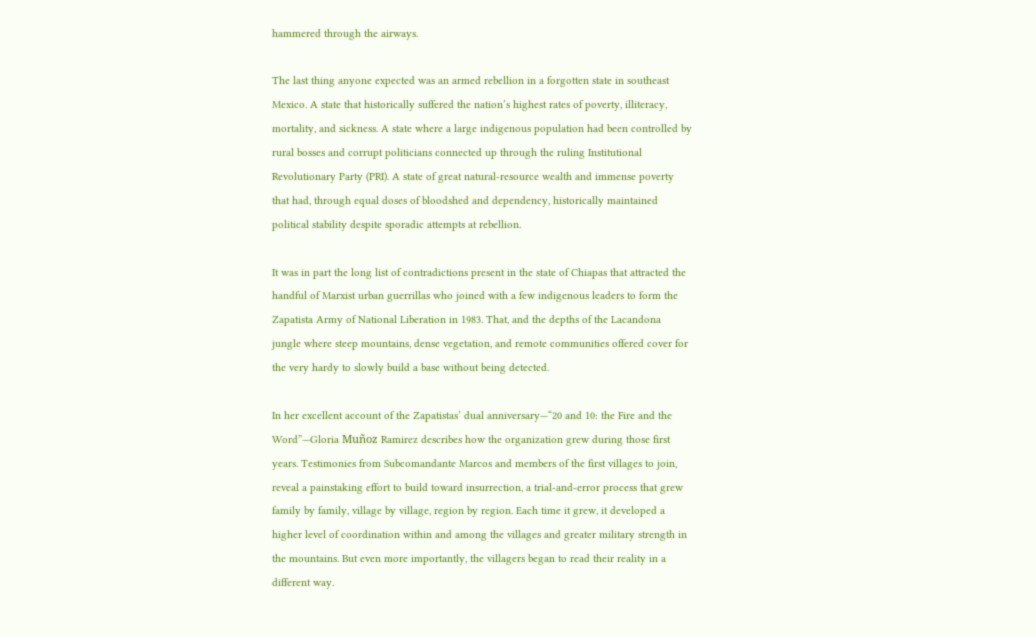hammered through the airways.

The last thing anyone expected was an armed rebellion in a forgotten state in southeast Mexico. A state that historically suffered the nation’s highest rates of poverty, illiteracy, mortality, and sickness. A state where a large indigenous population had been controlled by rural bosses and corrupt politicians connected up through the ruling Institutional Revolutionary Party (PRI). A state of great natural-resource wealth and immense poverty that had, through equal doses of bloodshed and dependency, historically maintained political stability despite sporadic attempts at rebellion.

It was in part the long list of contradictions present in the state of Chiapas that attracted the handful of Marxist urban guerrillas who joined with a few indigenous leaders to form the Zapatista Army of National Liberation in 1983. That, and the depths of the Lacandona jungle where steep mountains, dense vegetation, and remote communities offered cover for the very hardy to slowly build a base without being detected.

In her excellent account of the Zapatistas’ dual anniversary—“20 and 10: the Fire and the Word”—Gloria Muñoz Ramirez describes how the organization grew during those first years. Testimonies from Subcomandante Marcos and members of the first villages to join, reveal a painstaking effort to build toward insurrection, a trial-and-error process that grew family by family, village by village, region by region. Each time it grew, it developed a higher level of coordination within and among the villages and greater military strength in the mountains. But even more importantly, the villagers began to read their reality in a different way.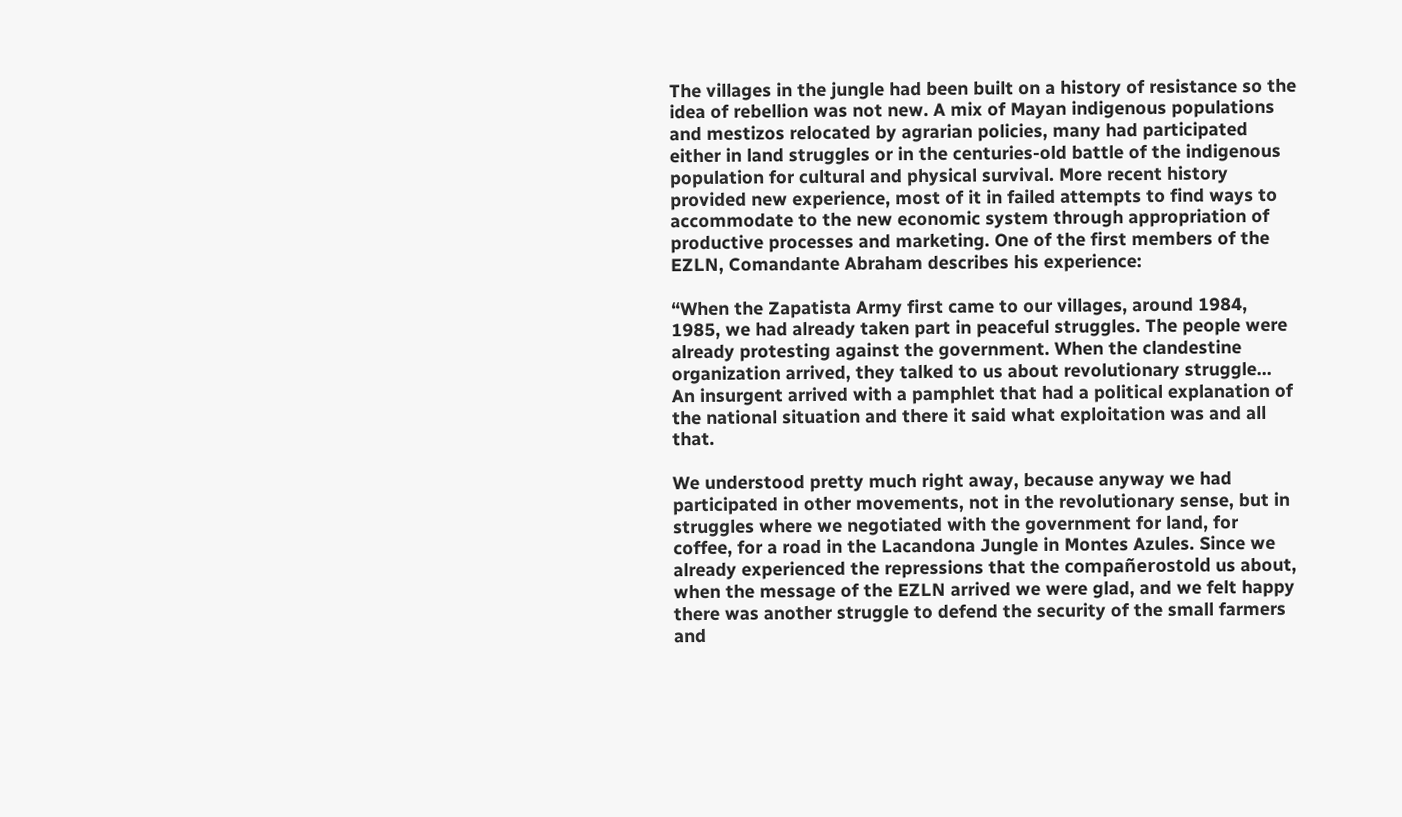The villages in the jungle had been built on a history of resistance so the idea of rebellion was not new. A mix of Mayan indigenous populations and mestizos relocated by agrarian policies, many had participated either in land struggles or in the centuries-old battle of the indigenous population for cultural and physical survival. More recent history provided new experience, most of it in failed attempts to find ways to accommodate to the new economic system through appropriation of productive processes and marketing. One of the first members of the EZLN, Comandante Abraham describes his experience:

“When the Zapatista Army first came to our villages, around 1984, 1985, we had already taken part in peaceful struggles. The people were already protesting against the government. When the clandestine organization arrived, they talked to us about revolutionary struggle… An insurgent arrived with a pamphlet that had a political explanation of the national situation and there it said what exploitation was and all that.

We understood pretty much right away, because anyway we had participated in other movements, not in the revolutionary sense, but in struggles where we negotiated with the government for land, for coffee, for a road in the Lacandona Jungle in Montes Azules. Since we already experienced the repressions that the compañerostold us about, when the message of the EZLN arrived we were glad, and we felt happy there was another struggle to defend the security of the small farmers and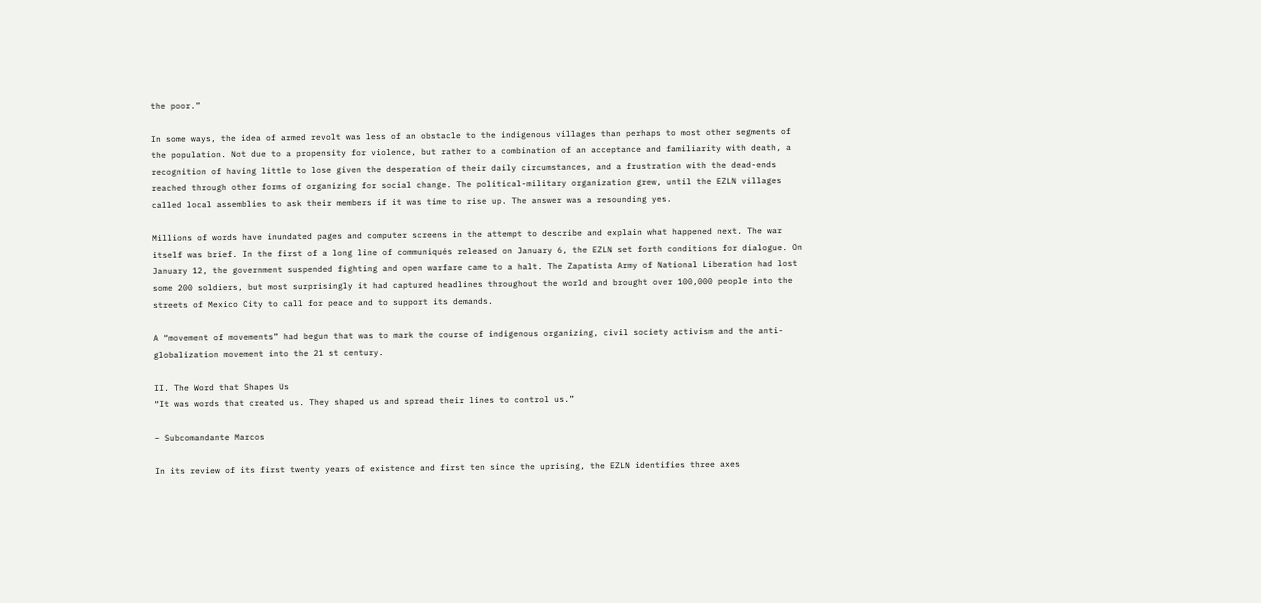the poor.”

In some ways, the idea of armed revolt was less of an obstacle to the indigenous villages than perhaps to most other segments of the population. Not due to a propensity for violence, but rather to a combination of an acceptance and familiarity with death, a recognition of having little to lose given the desperation of their daily circumstances, and a frustration with the dead-ends reached through other forms of organizing for social change. The political-military organization grew, until the EZLN villages called local assemblies to ask their members if it was time to rise up. The answer was a resounding yes.

Millions of words have inundated pages and computer screens in the attempt to describe and explain what happened next. The war itself was brief. In the first of a long line of communiqués released on January 6, the EZLN set forth conditions for dialogue. On January 12, the government suspended fighting and open warfare came to a halt. The Zapatista Army of National Liberation had lost some 200 soldiers, but most surprisingly it had captured headlines throughout the world and brought over 100,000 people into the streets of Mexico City to call for peace and to support its demands.

A “movement of movements” had begun that was to mark the course of indigenous organizing, civil society activism and the anti-globalization movement into the 21 st century.

II. The Word that Shapes Us
“It was words that created us. They shaped us and spread their lines to control us.”

– Subcomandante Marcos

In its review of its first twenty years of existence and first ten since the uprising, the EZLN identifies three axes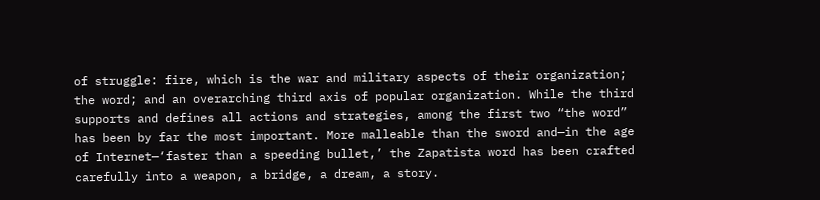of struggle: fire, which is the war and military aspects of their organization; the word; and an overarching third axis of popular organization. While the third supports and defines all actions and strategies, among the first two “the word” has been by far the most important. More malleable than the sword and—in the age of Internet—‘faster than a speeding bullet,’ the Zapatista word has been crafted carefully into a weapon, a bridge, a dream, a story.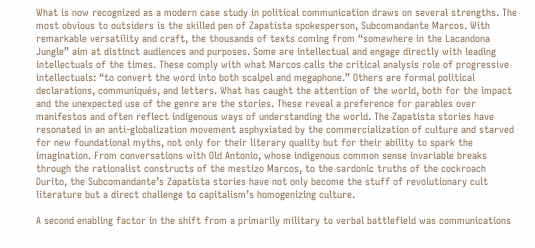What is now recognized as a modern case study in political communication draws on several strengths. The most obvious to outsiders is the skilled pen of Zapatista spokesperson, Subcomandante Marcos. With remarkable versatility and craft, the thousands of texts coming from “somewhere in the Lacandona Jungle” aim at distinct audiences and purposes. Some are intellectual and engage directly with leading intellectuals of the times. These comply with what Marcos calls the critical analysis role of progressive intellectuals: “to convert the word into both scalpel and megaphone.” Others are formal political declarations, communiqués, and letters. What has caught the attention of the world, both for the impact and the unexpected use of the genre are the stories. These reveal a preference for parables over manifestos and often reflect indigenous ways of understanding the world. The Zapatista stories have resonated in an anti-globalization movement asphyxiated by the commercialization of culture and starved for new foundational myths, not only for their literary quality but for their ability to spark the imagination. From conversations with Old Antonio, whose indigenous common sense invariable breaks through the rationalist constructs of the mestizo Marcos, to the sardonic truths of the cockroach Durito, the Subcomandante’s Zapatista stories have not only become the stuff of revolutionary cult literature but a direct challenge to capitalism’s homogenizing culture.

A second enabling factor in the shift from a primarily military to verbal battlefield was communications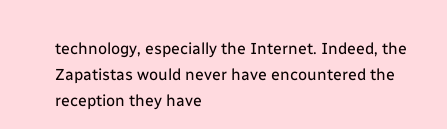technology, especially the Internet. Indeed, the Zapatistas would never have encountered the reception they have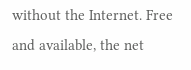without the Internet. Free and available, the net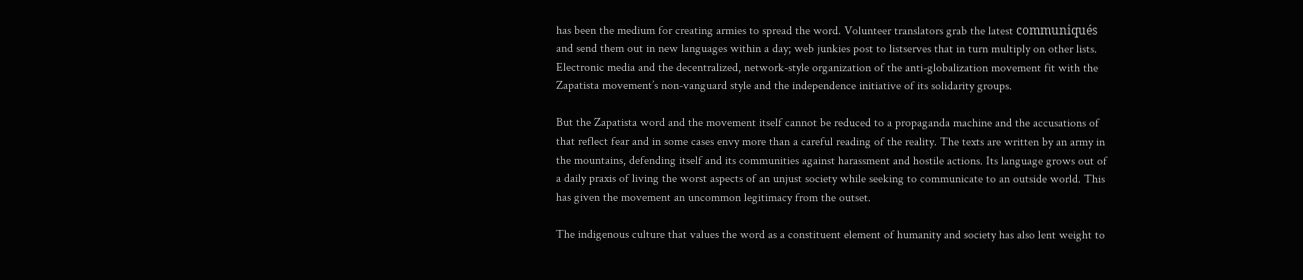has been the medium for creating armies to spread the word. Volunteer translators grab the latest communiqués and send them out in new languages within a day; web junkies post to listserves that in turn multiply on other lists. Electronic media and the decentralized, network-style organization of the anti-globalization movement fit with the Zapatista movement’s non-vanguard style and the independence initiative of its solidarity groups.

But the Zapatista word and the movement itself cannot be reduced to a propaganda machine and the accusations of that reflect fear and in some cases envy more than a careful reading of the reality. The texts are written by an army in the mountains, defending itself and its communities against harassment and hostile actions. Its language grows out of a daily praxis of living the worst aspects of an unjust society while seeking to communicate to an outside world. This has given the movement an uncommon legitimacy from the outset.

The indigenous culture that values the word as a constituent element of humanity and society has also lent weight to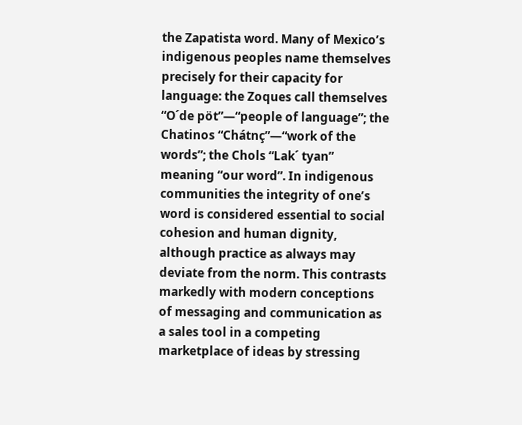the Zapatista word. Many of Mexico’s indigenous peoples name themselves precisely for their capacity for language: the Zoques call themselves “O´de pöt”—“people of language”; the Chatinos “Chátnç”—“work of the words”; the Chols “Lak´ tyan” meaning “our word”. In indigenous communities the integrity of one’s word is considered essential to social cohesion and human dignity, although practice as always may deviate from the norm. This contrasts markedly with modern conceptions of messaging and communication as a sales tool in a competing marketplace of ideas by stressing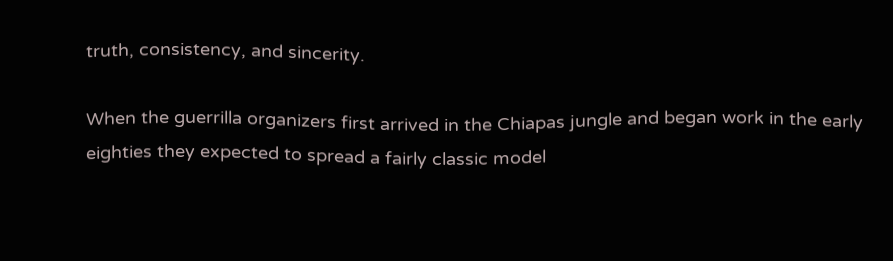truth, consistency, and sincerity.

When the guerrilla organizers first arrived in the Chiapas jungle and began work in the early eighties they expected to spread a fairly classic model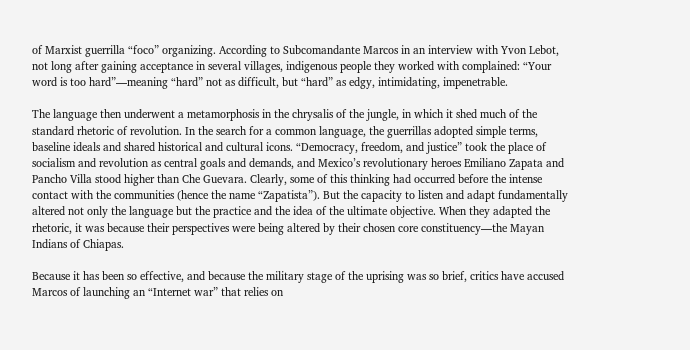of Marxist guerrilla “foco” organizing. According to Subcomandante Marcos in an interview with Yvon Lebot, not long after gaining acceptance in several villages, indigenous people they worked with complained: “Your word is too hard”—meaning “hard” not as difficult, but “hard” as edgy, intimidating, impenetrable.

The language then underwent a metamorphosis in the chrysalis of the jungle, in which it shed much of the standard rhetoric of revolution. In the search for a common language, the guerrillas adopted simple terms, baseline ideals and shared historical and cultural icons. “Democracy, freedom, and justice” took the place of socialism and revolution as central goals and demands, and Mexico’s revolutionary heroes Emiliano Zapata and Pancho Villa stood higher than Che Guevara. Clearly, some of this thinking had occurred before the intense contact with the communities (hence the name “Zapatista”). But the capacity to listen and adapt fundamentally altered not only the language but the practice and the idea of the ultimate objective. When they adapted the rhetoric, it was because their perspectives were being altered by their chosen core constituency—the Mayan Indians of Chiapas.

Because it has been so effective, and because the military stage of the uprising was so brief, critics have accused Marcos of launching an “Internet war” that relies on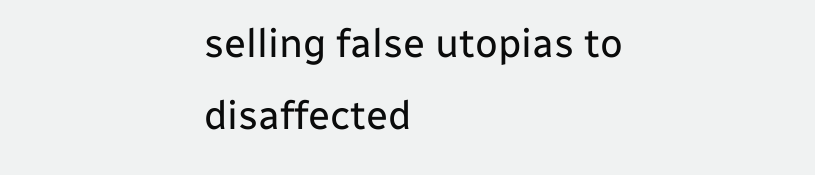selling false utopias to disaffected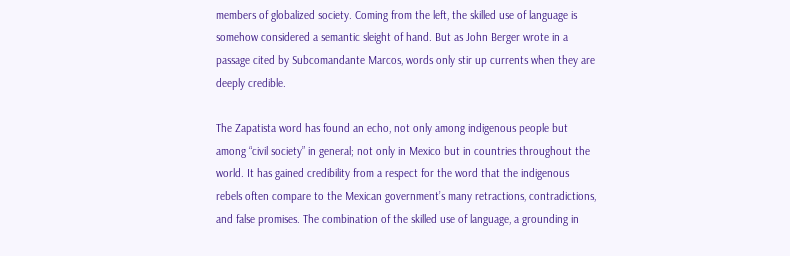members of globalized society. Coming from the left, the skilled use of language is somehow considered a semantic sleight of hand. But as John Berger wrote in a passage cited by Subcomandante Marcos, words only stir up currents when they are deeply credible.

The Zapatista word has found an echo, not only among indigenous people but among “civil society” in general; not only in Mexico but in countries throughout the world. It has gained credibility from a respect for the word that the indigenous rebels often compare to the Mexican government’s many retractions, contradictions, and false promises. The combination of the skilled use of language, a grounding in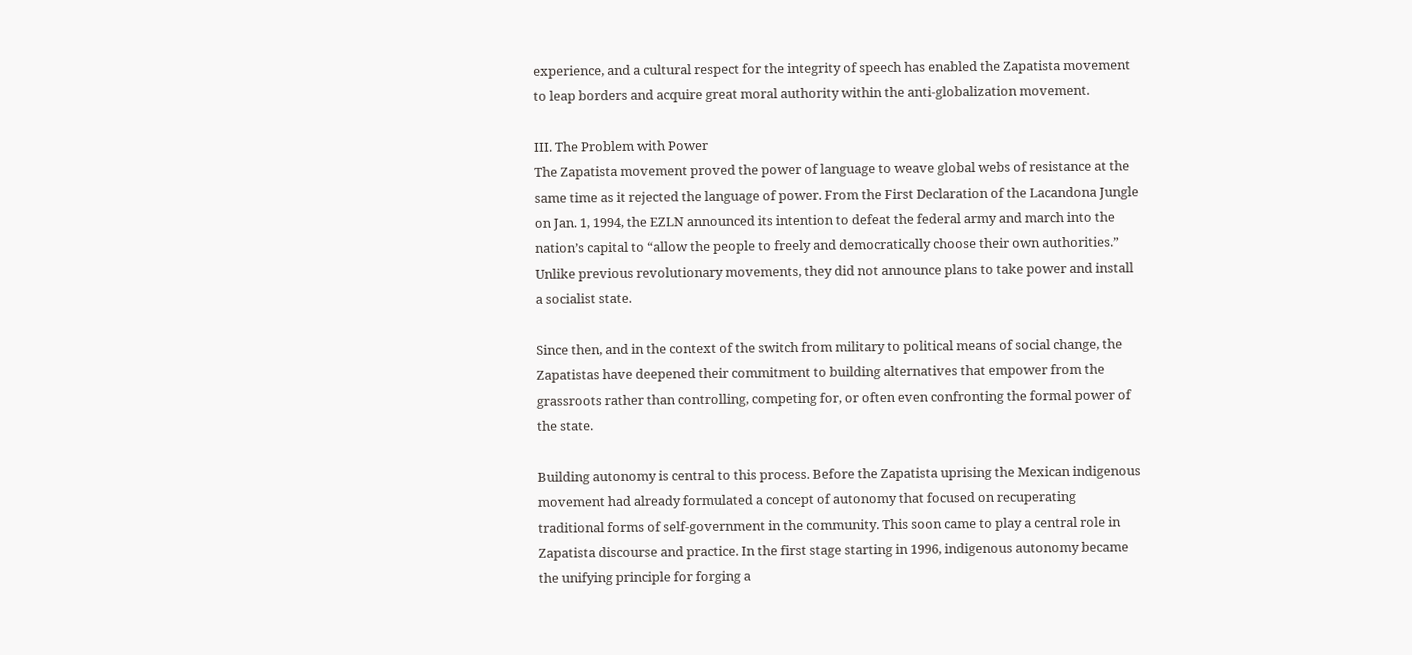experience, and a cultural respect for the integrity of speech has enabled the Zapatista movement to leap borders and acquire great moral authority within the anti-globalization movement.

III. The Problem with Power
The Zapatista movement proved the power of language to weave global webs of resistance at the same time as it rejected the language of power. From the First Declaration of the Lacandona Jungle on Jan. 1, 1994, the EZLN announced its intention to defeat the federal army and march into the nation’s capital to “allow the people to freely and democratically choose their own authorities.” Unlike previous revolutionary movements, they did not announce plans to take power and install a socialist state.

Since then, and in the context of the switch from military to political means of social change, the Zapatistas have deepened their commitment to building alternatives that empower from the grassroots rather than controlling, competing for, or often even confronting the formal power of the state.

Building autonomy is central to this process. Before the Zapatista uprising the Mexican indigenous movement had already formulated a concept of autonomy that focused on recuperating traditional forms of self-government in the community. This soon came to play a central role in Zapatista discourse and practice. In the first stage starting in 1996, indigenous autonomy became the unifying principle for forging a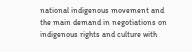national indigenous movement and the main demand in negotiations on indigenous rights and culture with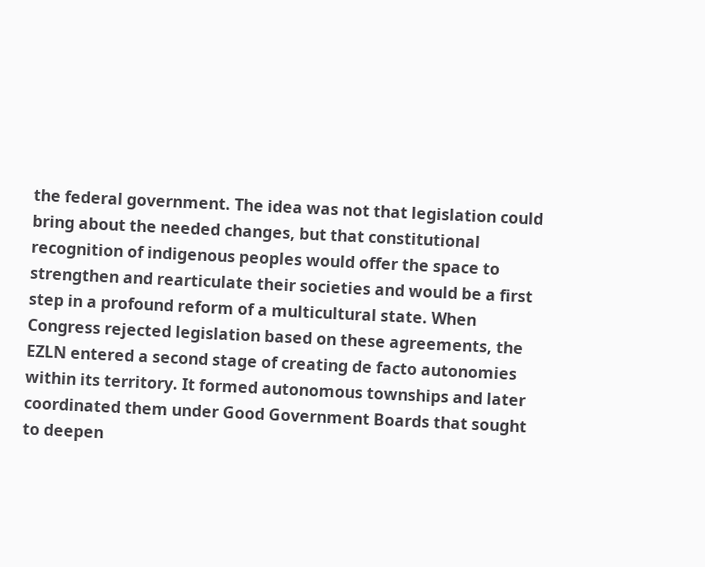the federal government. The idea was not that legislation could bring about the needed changes, but that constitutional recognition of indigenous peoples would offer the space to strengthen and rearticulate their societies and would be a first step in a profound reform of a multicultural state. When Congress rejected legislation based on these agreements, the EZLN entered a second stage of creating de facto autonomies within its territory. It formed autonomous townships and later coordinated them under Good Government Boards that sought to deepen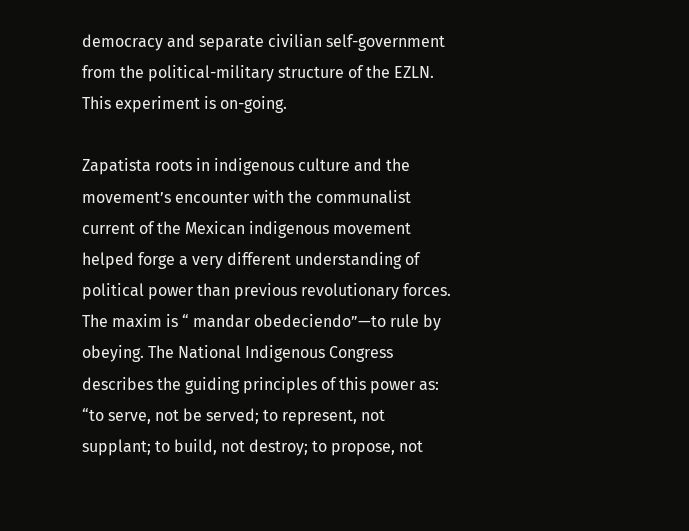democracy and separate civilian self-government from the political-military structure of the EZLN. This experiment is on-going.

Zapatista roots in indigenous culture and the movement’s encounter with the communalist current of the Mexican indigenous movement helped forge a very different understanding of political power than previous revolutionary forces. The maxim is “ mandar obedeciendo”—to rule by obeying. The National Indigenous Congress describes the guiding principles of this power as: “to serve, not be served; to represent, not supplant; to build, not destroy; to propose, not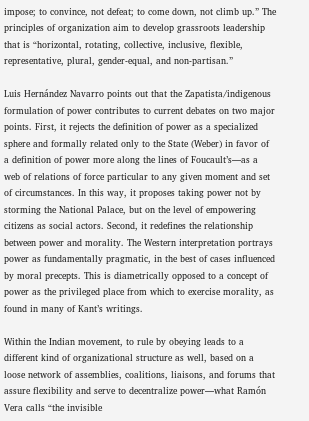impose; to convince, not defeat; to come down, not climb up.” The principles of organization aim to develop grassroots leadership that is “horizontal, rotating, collective, inclusive, flexible, representative, plural, gender-equal, and non-partisan.”

Luis Hernández Navarro points out that the Zapatista/indigenous formulation of power contributes to current debates on two major points. First, it rejects the definition of power as a specialized sphere and formally related only to the State (Weber) in favor of a definition of power more along the lines of Foucault’s—as a web of relations of force particular to any given moment and set of circumstances. In this way, it proposes taking power not by storming the National Palace, but on the level of empowering citizens as social actors. Second, it redefines the relationship between power and morality. The Western interpretation portrays power as fundamentally pragmatic, in the best of cases influenced by moral precepts. This is diametrically opposed to a concept of power as the privileged place from which to exercise morality, as found in many of Kant’s writings.

Within the Indian movement, to rule by obeying leads to a different kind of organizational structure as well, based on a loose network of assemblies, coalitions, liaisons, and forums that assure flexibility and serve to decentralize power—what Ramón Vera calls “the invisible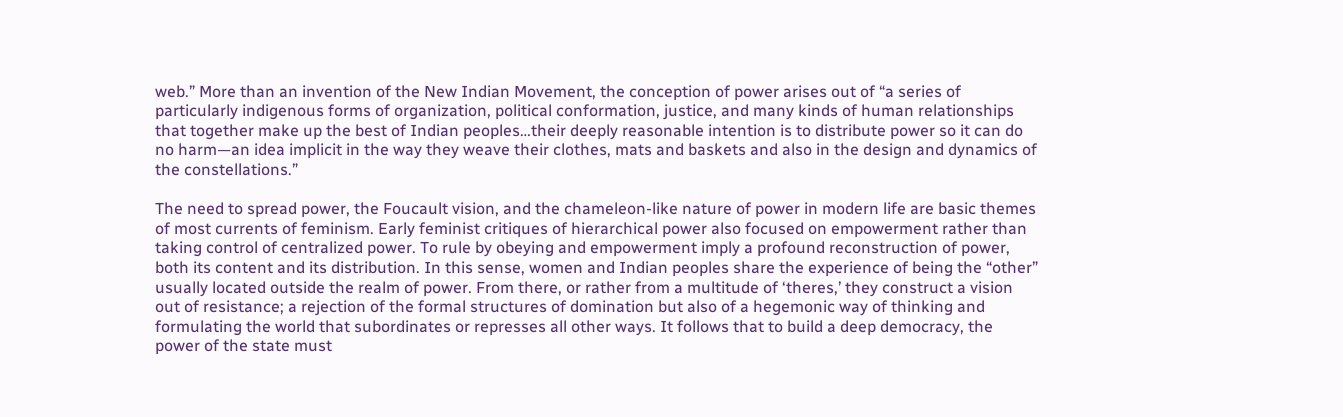web.” More than an invention of the New Indian Movement, the conception of power arises out of “a series of particularly indigenous forms of organization, political conformation, justice, and many kinds of human relationships that together make up the best of Indian peoples…their deeply reasonable intention is to distribute power so it can do no harm—an idea implicit in the way they weave their clothes, mats and baskets and also in the design and dynamics of the constellations.”

The need to spread power, the Foucault vision, and the chameleon-like nature of power in modern life are basic themes of most currents of feminism. Early feminist critiques of hierarchical power also focused on empowerment rather than taking control of centralized power. To rule by obeying and empowerment imply a profound reconstruction of power, both its content and its distribution. In this sense, women and Indian peoples share the experience of being the “other” usually located outside the realm of power. From there, or rather from a multitude of ‘theres,’ they construct a vision out of resistance; a rejection of the formal structures of domination but also of a hegemonic way of thinking and formulating the world that subordinates or represses all other ways. It follows that to build a deep democracy, the power of the state must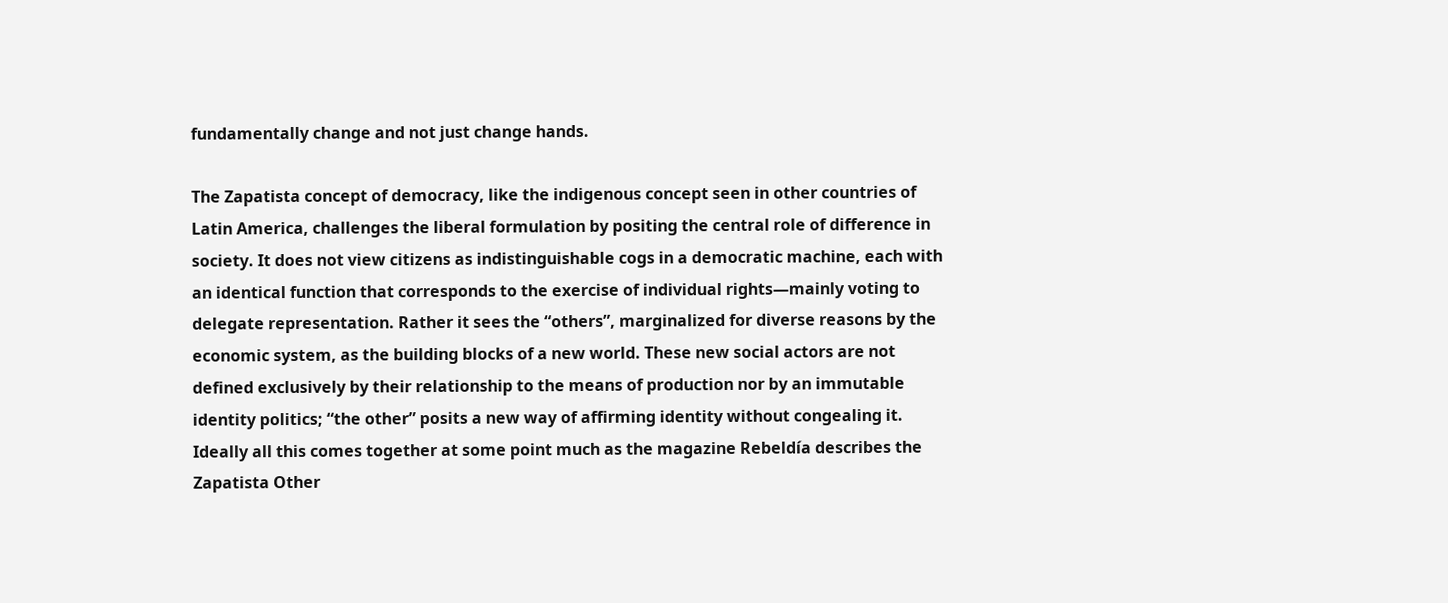fundamentally change and not just change hands.

The Zapatista concept of democracy, like the indigenous concept seen in other countries of Latin America, challenges the liberal formulation by positing the central role of difference in society. It does not view citizens as indistinguishable cogs in a democratic machine, each with an identical function that corresponds to the exercise of individual rights—mainly voting to delegate representation. Rather it sees the “others”, marginalized for diverse reasons by the economic system, as the building blocks of a new world. These new social actors are not defined exclusively by their relationship to the means of production nor by an immutable identity politics; “the other” posits a new way of affirming identity without congealing it. Ideally all this comes together at some point much as the magazine Rebeldía describes the Zapatista Other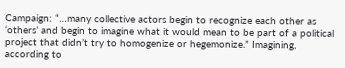Campaign: “…many collective actors begin to recognize each other as ‘others’ and begin to imagine what it would mean to be part of a political project that didn’t try to homogenize or hegemonize.” Imagining, according to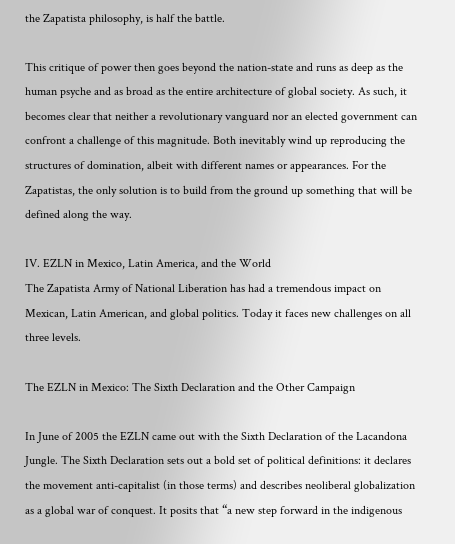the Zapatista philosophy, is half the battle.

This critique of power then goes beyond the nation-state and runs as deep as the human psyche and as broad as the entire architecture of global society. As such, it becomes clear that neither a revolutionary vanguard nor an elected government can confront a challenge of this magnitude. Both inevitably wind up reproducing the structures of domination, albeit with different names or appearances. For the Zapatistas, the only solution is to build from the ground up something that will be defined along the way.

IV. EZLN in Mexico, Latin America, and the World
The Zapatista Army of National Liberation has had a tremendous impact on Mexican, Latin American, and global politics. Today it faces new challenges on all three levels.

The EZLN in Mexico: The Sixth Declaration and the Other Campaign

In June of 2005 the EZLN came out with the Sixth Declaration of the Lacandona Jungle. The Sixth Declaration sets out a bold set of political definitions: it declares the movement anti-capitalist (in those terms) and describes neoliberal globalization as a global war of conquest. It posits that “a new step forward in the indigenous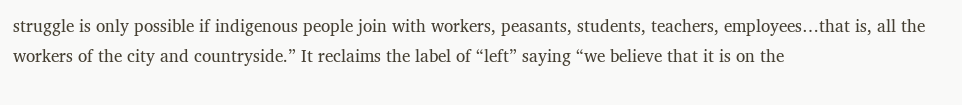struggle is only possible if indigenous people join with workers, peasants, students, teachers, employees…that is, all the workers of the city and countryside.” It reclaims the label of “left” saying “we believe that it is on the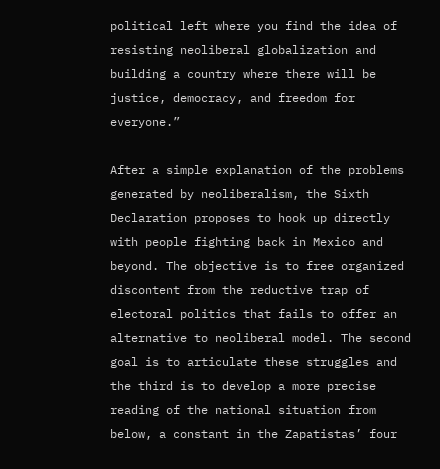political left where you find the idea of resisting neoliberal globalization and building a country where there will be justice, democracy, and freedom for everyone.”

After a simple explanation of the problems generated by neoliberalism, the Sixth Declaration proposes to hook up directly with people fighting back in Mexico and beyond. The objective is to free organized discontent from the reductive trap of electoral politics that fails to offer an alternative to neoliberal model. The second goal is to articulate these struggles and the third is to develop a more precise reading of the national situation from below, a constant in the Zapatistas’ four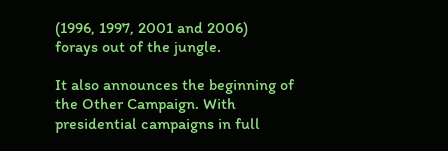(1996, 1997, 2001 and 2006) forays out of the jungle.

It also announces the beginning of the Other Campaign. With presidential campaigns in full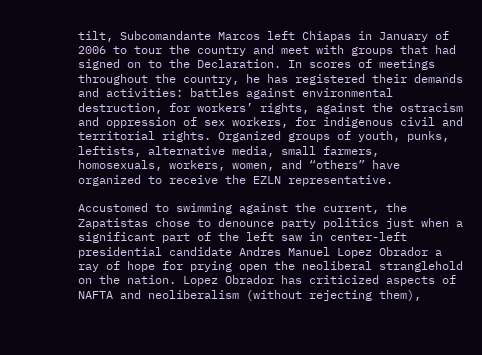tilt, Subcomandante Marcos left Chiapas in January of 2006 to tour the country and meet with groups that had signed on to the Declaration. In scores of meetings throughout the country, he has registered their demands and activities: battles against environmental destruction, for workers’ rights, against the ostracism and oppression of sex workers, for indigenous civil and territorial rights. Organized groups of youth, punks, leftists, alternative media, small farmers, homosexuals, workers, women, and “others” have organized to receive the EZLN representative.

Accustomed to swimming against the current, the Zapatistas chose to denounce party politics just when a significant part of the left saw in center-left presidential candidate Andres Manuel Lopez Obrador a ray of hope for prying open the neoliberal stranglehold on the nation. Lopez Obrador has criticized aspects of NAFTA and neoliberalism (without rejecting them),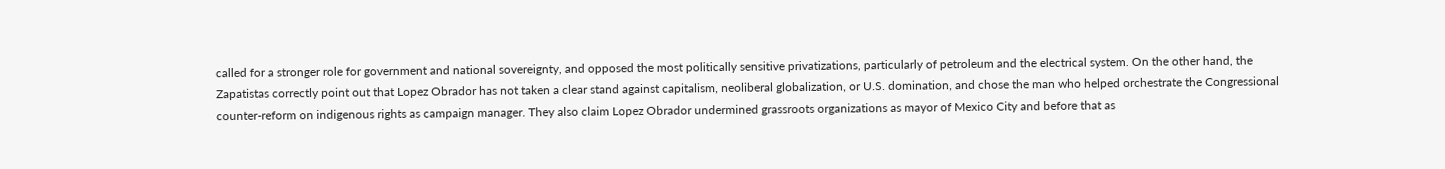called for a stronger role for government and national sovereignty, and opposed the most politically sensitive privatizations, particularly of petroleum and the electrical system. On the other hand, the Zapatistas correctly point out that Lopez Obrador has not taken a clear stand against capitalism, neoliberal globalization, or U.S. domination, and chose the man who helped orchestrate the Congressional counter-reform on indigenous rights as campaign manager. They also claim Lopez Obrador undermined grassroots organizations as mayor of Mexico City and before that as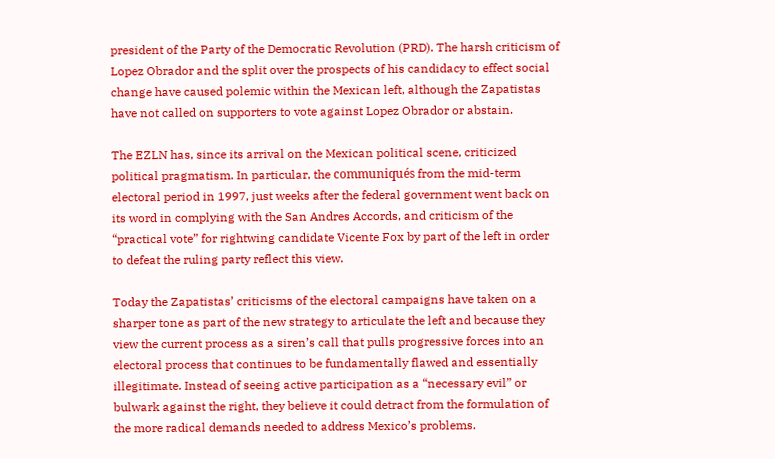president of the Party of the Democratic Revolution (PRD). The harsh criticism of Lopez Obrador and the split over the prospects of his candidacy to effect social change have caused polemic within the Mexican left, although the Zapatistas have not called on supporters to vote against Lopez Obrador or abstain.

The EZLN has, since its arrival on the Mexican political scene, criticized political pragmatism. In particular, the communiqués from the mid-term electoral period in 1997, just weeks after the federal government went back on its word in complying with the San Andres Accords, and criticism of the “practical vote” for rightwing candidate Vicente Fox by part of the left in order to defeat the ruling party reflect this view.

Today the Zapatistas’ criticisms of the electoral campaigns have taken on a sharper tone as part of the new strategy to articulate the left and because they view the current process as a siren’s call that pulls progressive forces into an electoral process that continues to be fundamentally flawed and essentially illegitimate. Instead of seeing active participation as a “necessary evil” or bulwark against the right, they believe it could detract from the formulation of the more radical demands needed to address Mexico’s problems.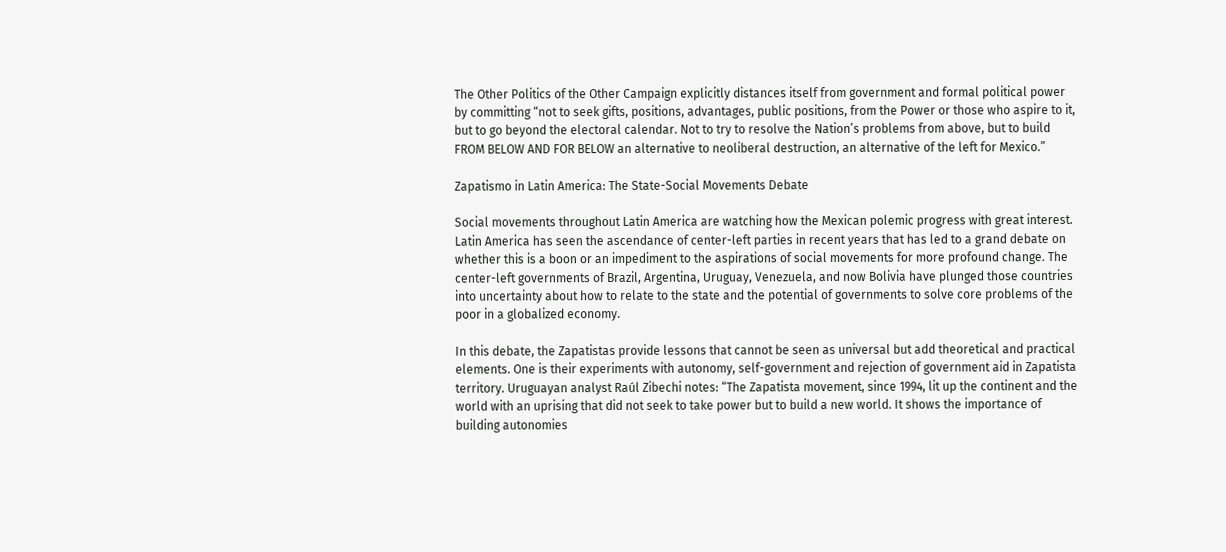The Other Politics of the Other Campaign explicitly distances itself from government and formal political power by committing “not to seek gifts, positions, advantages, public positions, from the Power or those who aspire to it, but to go beyond the electoral calendar. Not to try to resolve the Nation’s problems from above, but to build FROM BELOW AND FOR BELOW an alternative to neoliberal destruction, an alternative of the left for Mexico.”

Zapatismo in Latin America: The State-Social Movements Debate

Social movements throughout Latin America are watching how the Mexican polemic progress with great interest. Latin America has seen the ascendance of center-left parties in recent years that has led to a grand debate on whether this is a boon or an impediment to the aspirations of social movements for more profound change. The center-left governments of Brazil, Argentina, Uruguay, Venezuela, and now Bolivia have plunged those countries into uncertainty about how to relate to the state and the potential of governments to solve core problems of the poor in a globalized economy.

In this debate, the Zapatistas provide lessons that cannot be seen as universal but add theoretical and practical elements. One is their experiments with autonomy, self-government and rejection of government aid in Zapatista territory. Uruguayan analyst Raúl Zibechi notes: “The Zapatista movement, since 1994, lit up the continent and the world with an uprising that did not seek to take power but to build a new world. It shows the importance of building autonomies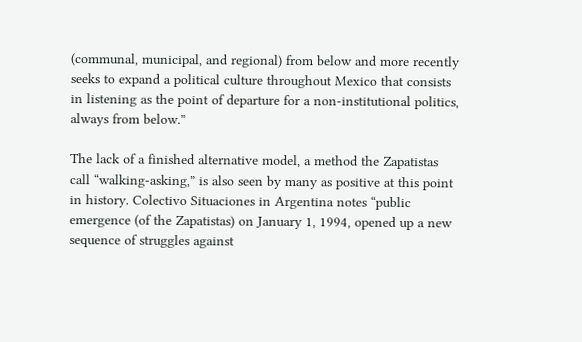(communal, municipal, and regional) from below and more recently seeks to expand a political culture throughout Mexico that consists in listening as the point of departure for a non-institutional politics, always from below.”

The lack of a finished alternative model, a method the Zapatistas call “walking-asking,” is also seen by many as positive at this point in history. Colectivo Situaciones in Argentina notes “public emergence (of the Zapatistas) on January 1, 1994, opened up a new sequence of struggles against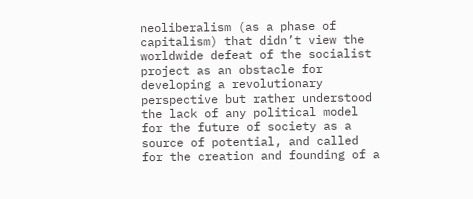neoliberalism (as a phase of capitalism) that didn’t view the worldwide defeat of the socialist project as an obstacle for developing a revolutionary perspective but rather understood the lack of any political model for the future of society as a source of potential, and called for the creation and founding of a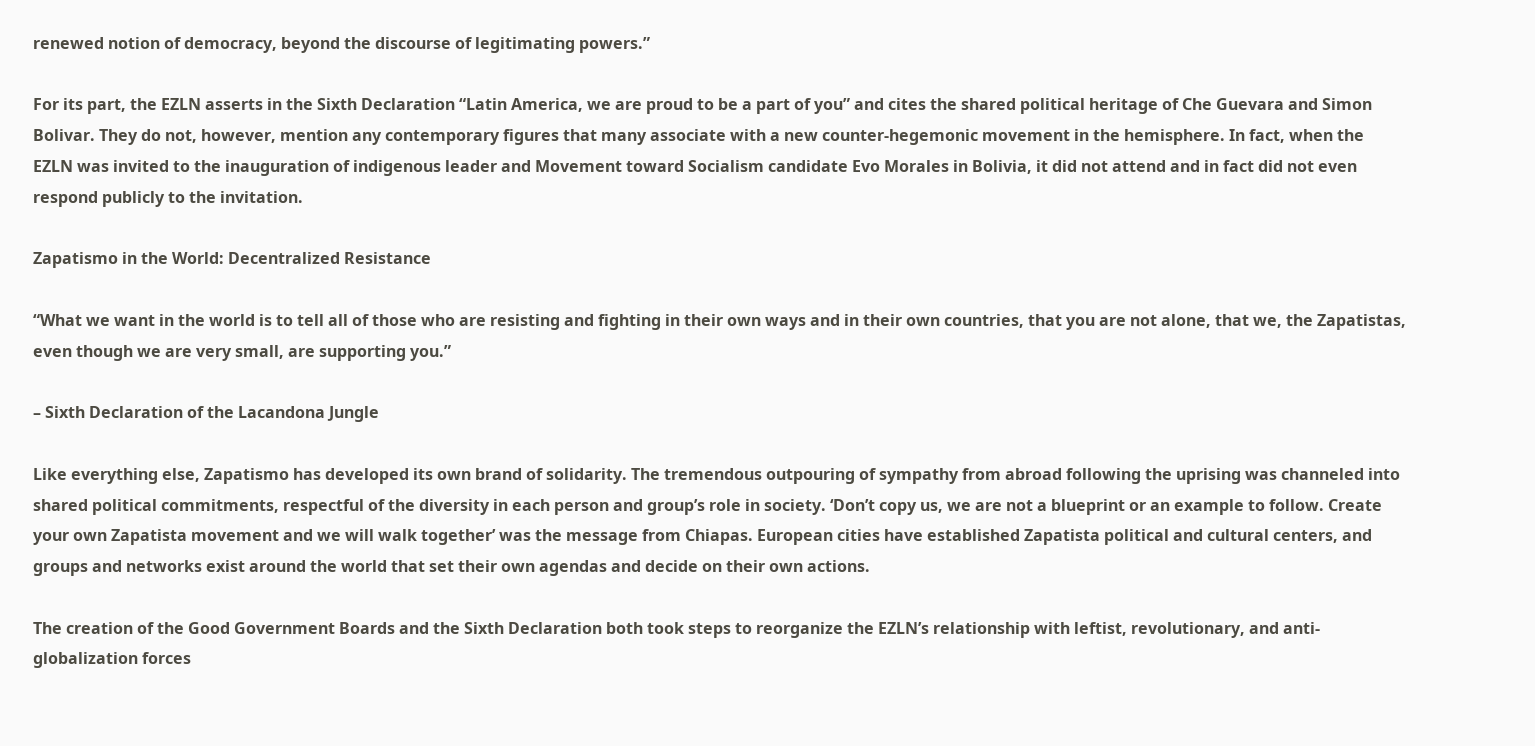renewed notion of democracy, beyond the discourse of legitimating powers.”

For its part, the EZLN asserts in the Sixth Declaration “Latin America, we are proud to be a part of you” and cites the shared political heritage of Che Guevara and Simon Bolivar. They do not, however, mention any contemporary figures that many associate with a new counter-hegemonic movement in the hemisphere. In fact, when the EZLN was invited to the inauguration of indigenous leader and Movement toward Socialism candidate Evo Morales in Bolivia, it did not attend and in fact did not even respond publicly to the invitation.

Zapatismo in the World: Decentralized Resistance

“What we want in the world is to tell all of those who are resisting and fighting in their own ways and in their own countries, that you are not alone, that we, the Zapatistas, even though we are very small, are supporting you.”

– Sixth Declaration of the Lacandona Jungle

Like everything else, Zapatismo has developed its own brand of solidarity. The tremendous outpouring of sympathy from abroad following the uprising was channeled into shared political commitments, respectful of the diversity in each person and group’s role in society. ‘Don’t copy us, we are not a blueprint or an example to follow. Create your own Zapatista movement and we will walk together’ was the message from Chiapas. European cities have established Zapatista political and cultural centers, and groups and networks exist around the world that set their own agendas and decide on their own actions.

The creation of the Good Government Boards and the Sixth Declaration both took steps to reorganize the EZLN’s relationship with leftist, revolutionary, and anti-globalization forces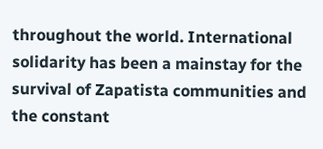throughout the world. International solidarity has been a mainstay for the survival of Zapatista communities and the constant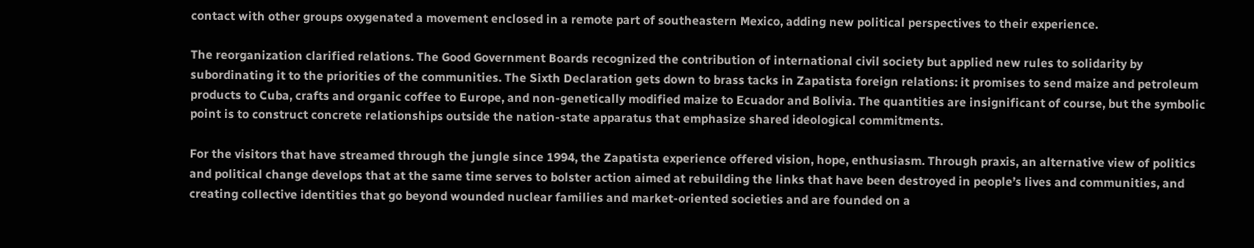contact with other groups oxygenated a movement enclosed in a remote part of southeastern Mexico, adding new political perspectives to their experience.

The reorganization clarified relations. The Good Government Boards recognized the contribution of international civil society but applied new rules to solidarity by subordinating it to the priorities of the communities. The Sixth Declaration gets down to brass tacks in Zapatista foreign relations: it promises to send maize and petroleum products to Cuba, crafts and organic coffee to Europe, and non-genetically modified maize to Ecuador and Bolivia. The quantities are insignificant of course, but the symbolic point is to construct concrete relationships outside the nation-state apparatus that emphasize shared ideological commitments.

For the visitors that have streamed through the jungle since 1994, the Zapatista experience offered vision, hope, enthusiasm. Through praxis, an alternative view of politics and political change develops that at the same time serves to bolster action aimed at rebuilding the links that have been destroyed in people’s lives and communities, and creating collective identities that go beyond wounded nuclear families and market-oriented societies and are founded on a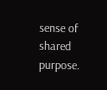sense of shared purpose.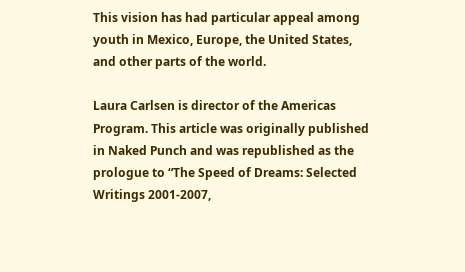This vision has had particular appeal among youth in Mexico, Europe, the United States, and other parts of the world.

Laura Carlsen is director of the Americas Program. This article was originally published in Naked Punch and was republished as the prologue to “The Speed of Dreams: Selected Writings 2001-2007,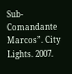Sub-Comandante Marcos”. City Lights. 2007.